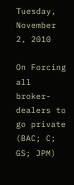Tuesday, November 2, 2010

On Forcing all broker-dealers to go private (BAC; C; GS; JPM)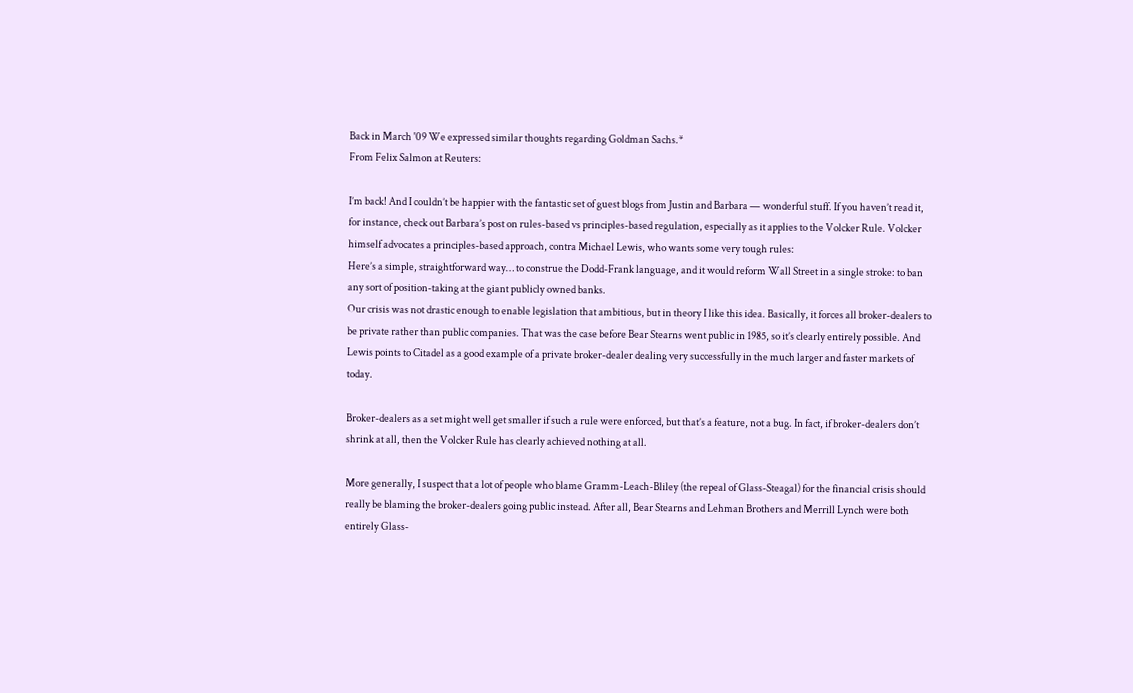Back in March '09 We expressed similar thoughts regarding Goldman Sachs.*
From Felix Salmon at Reuters:

I’m back! And I couldn’t be happier with the fantastic set of guest blogs from Justin and Barbara — wonderful stuff. If you haven’t read it, for instance, check out Barbara’s post on rules-based vs principles-based regulation, especially as it applies to the Volcker Rule. Volcker himself advocates a principles-based approach, contra Michael Lewis, who wants some very tough rules:
Here’s a simple, straightforward way… to construe the Dodd-Frank language, and it would reform Wall Street in a single stroke: to ban any sort of position-taking at the giant publicly owned banks.
Our crisis was not drastic enough to enable legislation that ambitious, but in theory I like this idea. Basically, it forces all broker-dealers to be private rather than public companies. That was the case before Bear Stearns went public in 1985, so it’s clearly entirely possible. And Lewis points to Citadel as a good example of a private broker-dealer dealing very successfully in the much larger and faster markets of today.

Broker-dealers as a set might well get smaller if such a rule were enforced, but that’s a feature, not a bug. In fact, if broker-dealers don’t shrink at all, then the Volcker Rule has clearly achieved nothing at all.

More generally, I suspect that a lot of people who blame Gramm-Leach-Bliley (the repeal of Glass-Steagal) for the financial crisis should really be blaming the broker-dealers going public instead. After all, Bear Stearns and Lehman Brothers and Merrill Lynch were both entirely Glass-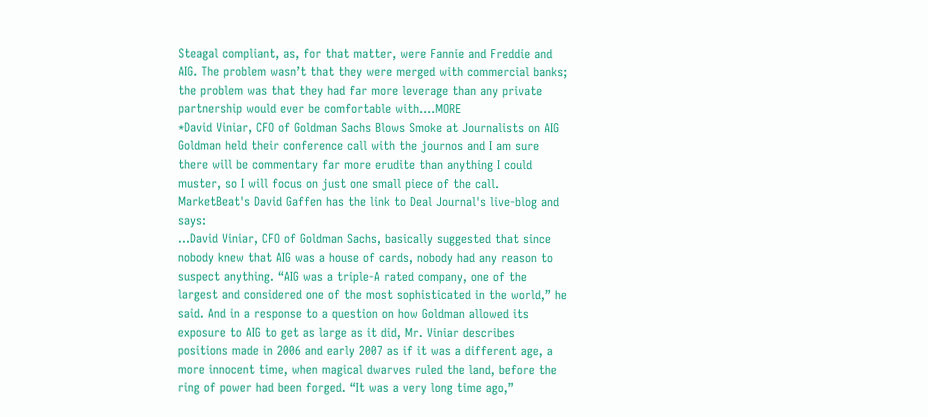Steagal compliant, as, for that matter, were Fannie and Freddie and AIG. The problem wasn’t that they were merged with commercial banks; the problem was that they had far more leverage than any private partnership would ever be comfortable with....MORE
*David Viniar, CFO of Goldman Sachs Blows Smoke at Journalists on AIG
Goldman held their conference call with the journos and I am sure there will be commentary far more erudite than anything I could muster, so I will focus on just one small piece of the call. MarketBeat's David Gaffen has the link to Deal Journal's live-blog and says:
...David Viniar, CFO of Goldman Sachs, basically suggested that since nobody knew that AIG was a house of cards, nobody had any reason to suspect anything. “AIG was a triple-A rated company, one of the largest and considered one of the most sophisticated in the world,” he said. And in a response to a question on how Goldman allowed its exposure to AIG to get as large as it did, Mr. Viniar describes positions made in 2006 and early 2007 as if it was a different age, a more innocent time, when magical dwarves ruled the land, before the ring of power had been forged. “It was a very long time ago,”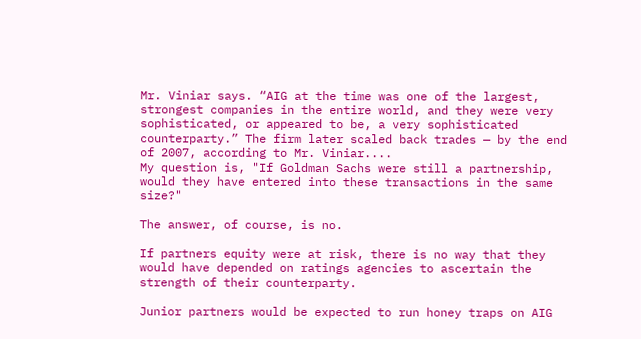Mr. Viniar says. “AIG at the time was one of the largest, strongest companies in the entire world, and they were very sophisticated, or appeared to be, a very sophisticated counterparty.” The firm later scaled back trades — by the end of 2007, according to Mr. Viniar....
My question is, "If Goldman Sachs were still a partnership, would they have entered into these transactions in the same size?"

The answer, of course, is no.

If partners equity were at risk, there is no way that they would have depended on ratings agencies to ascertain the strength of their counterparty.

Junior partners would be expected to run honey traps on AIG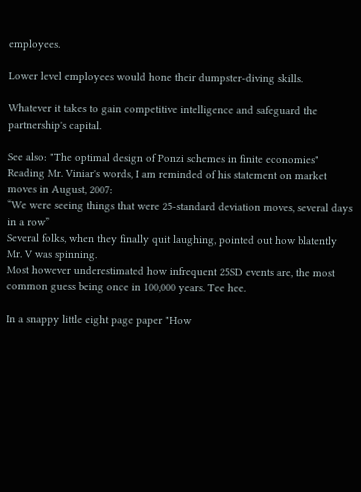employees.

Lower level employees would hone their dumpster-diving skills.

Whatever it takes to gain competitive intelligence and safeguard the partnership's capital.

See also: "The optimal design of Ponzi schemes in finite economies"
Reading Mr. Viniar's words, I am reminded of his statement on market moves in August, 2007:
“We were seeing things that were 25-standard deviation moves, several days in a row”
Several folks, when they finally quit laughing, pointed out how blatently Mr. V was spinning.
Most however underestimated how infrequent 25SD events are, the most common guess being once in 100,000 years. Tee hee.

In a snappy little eight page paper "How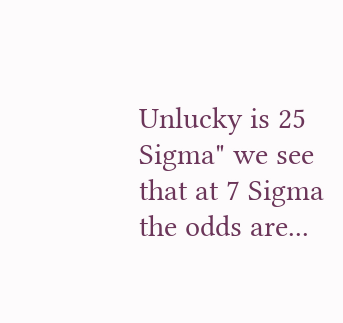Unlucky is 25 Sigma" we see that at 7 Sigma the odds are...